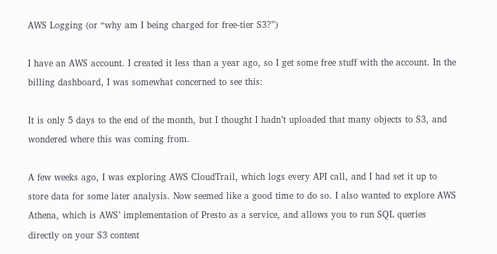AWS Logging (or “why am I being charged for free-tier S3?”)

I have an AWS account. I created it less than a year ago, so I get some free stuff with the account. In the billing dashboard, I was somewhat concerned to see this:

It is only 5 days to the end of the month, but I thought I hadn’t uploaded that many objects to S3, and wondered where this was coming from.

A few weeks ago, I was exploring AWS CloudTrail, which logs every API call, and I had set it up to store data for some later analysis. Now seemed like a good time to do so. I also wanted to explore AWS Athena, which is AWS’ implementation of Presto as a service, and allows you to run SQL queries directly on your S3 content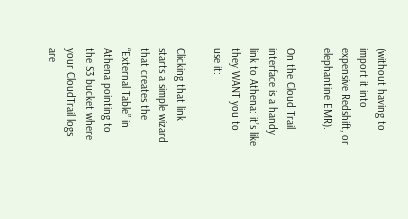(without having to import it into expensive Redshift, or elephantine EMR).

On the Cloud Trail interface is a handy link to Athena: it’s like they WANT you to use it:

Clicking that link starts a simple wizard that creates the “External Table” in Athena pointing to the S3 bucket where your CloudTrail logs are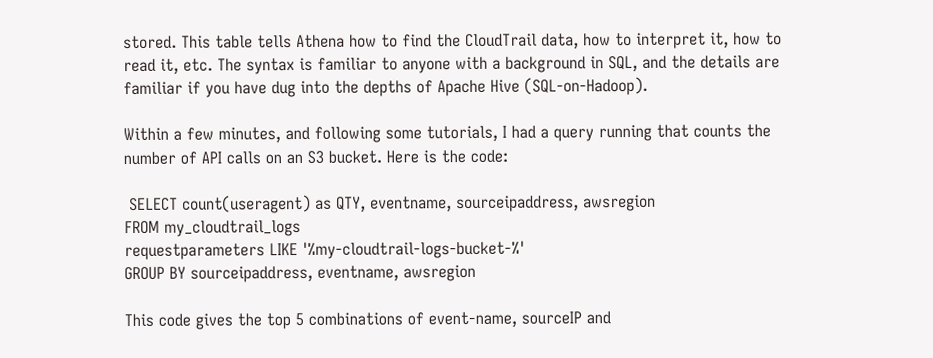stored. This table tells Athena how to find the CloudTrail data, how to interpret it, how to read it, etc. The syntax is familiar to anyone with a background in SQL, and the details are familiar if you have dug into the depths of Apache Hive (SQL-on-Hadoop).

Within a few minutes, and following some tutorials, I had a query running that counts the number of API calls on an S3 bucket. Here is the code:

 SELECT count(useragent) as QTY, eventname, sourceipaddress, awsregion
FROM my_cloudtrail_logs
requestparameters LIKE '%my-cloudtrail-logs-bucket-%'
GROUP BY sourceipaddress, eventname, awsregion

This code gives the top 5 combinations of event-name, sourceIP and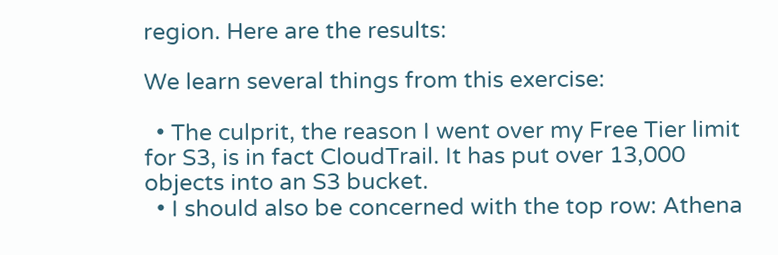region. Here are the results:

We learn several things from this exercise:

  • The culprit, the reason I went over my Free Tier limit for S3, is in fact CloudTrail. It has put over 13,000 objects into an S3 bucket.
  • I should also be concerned with the top row: Athena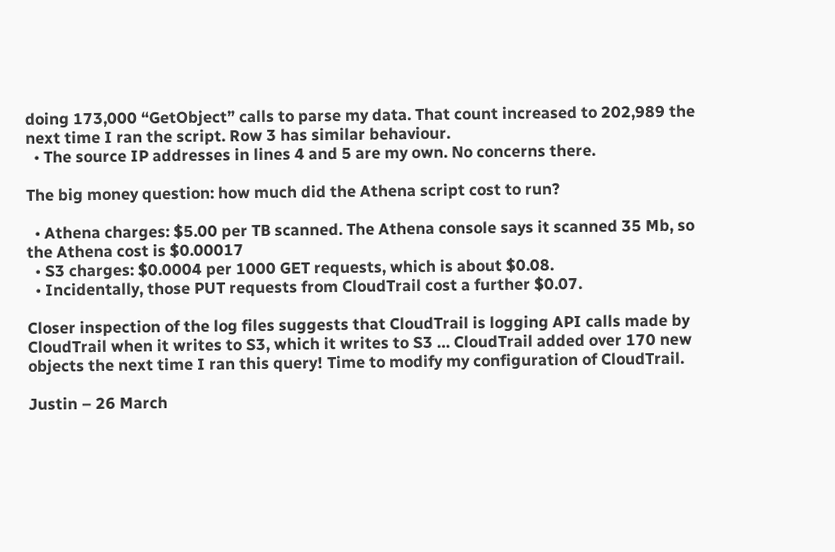doing 173,000 “GetObject” calls to parse my data. That count increased to 202,989 the next time I ran the script. Row 3 has similar behaviour.
  • The source IP addresses in lines 4 and 5 are my own. No concerns there.

The big money question: how much did the Athena script cost to run?

  • Athena charges: $5.00 per TB scanned. The Athena console says it scanned 35 Mb, so the Athena cost is $0.00017
  • S3 charges: $0.0004 per 1000 GET requests, which is about $0.08.
  • Incidentally, those PUT requests from CloudTrail cost a further $0.07.

Closer inspection of the log files suggests that CloudTrail is logging API calls made by CloudTrail when it writes to S3, which it writes to S3 … CloudTrail added over 170 new objects the next time I ran this query! Time to modify my configuration of CloudTrail.

Justin – 26 March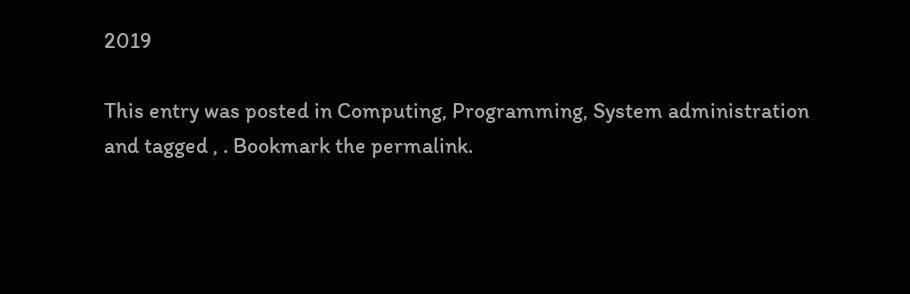2019

This entry was posted in Computing, Programming, System administration and tagged , . Bookmark the permalink.